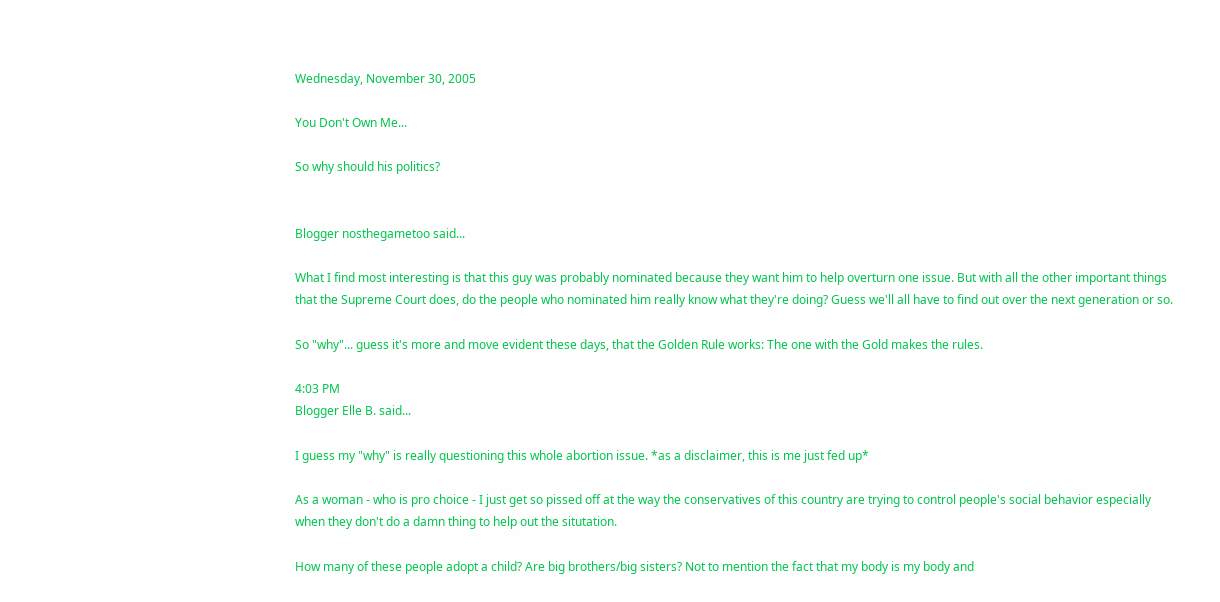Wednesday, November 30, 2005

You Don't Own Me...

So why should his politics?


Blogger nosthegametoo said...

What I find most interesting is that this guy was probably nominated because they want him to help overturn one issue. But with all the other important things that the Supreme Court does, do the people who nominated him really know what they're doing? Guess we'll all have to find out over the next generation or so.

So "why"... guess it's more and move evident these days, that the Golden Rule works: The one with the Gold makes the rules.

4:03 PM
Blogger Elle B. said...

I guess my "why" is really questioning this whole abortion issue. *as a disclaimer, this is me just fed up*

As a woman - who is pro choice - I just get so pissed off at the way the conservatives of this country are trying to control people's social behavior especially when they don't do a damn thing to help out the situtation.

How many of these people adopt a child? Are big brothers/big sisters? Not to mention the fact that my body is my body and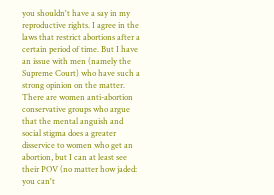you shouldn't have a say in my reproductive rights. I agree in the laws that restrict abortions after a certain period of time. But I have an issue with men (namely the Supreme Court) who have such a strong opinion on the matter. There are women anti-abortion conservative groups who argue that the mental anguish and social stigma does a greater disservice to women who get an abortion, but I can at least see their POV (no matter how jaded: you can't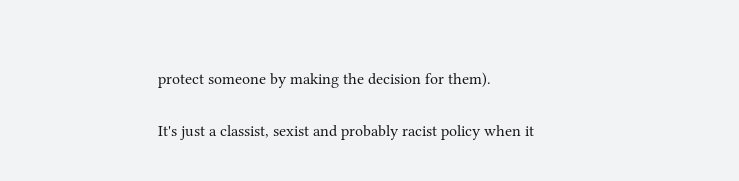protect someone by making the decision for them).

It's just a classist, sexist and probably racist policy when it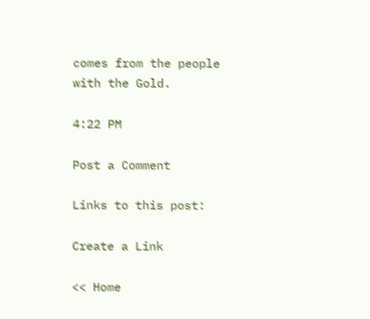comes from the people with the Gold.

4:22 PM

Post a Comment

Links to this post:

Create a Link

<< Home